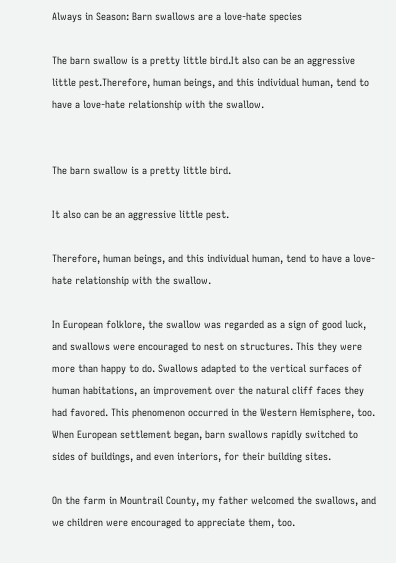Always in Season: Barn swallows are a love-hate species

The barn swallow is a pretty little bird.It also can be an aggressive little pest.Therefore, human beings, and this individual human, tend to have a love-hate relationship with the swallow.


The barn swallow is a pretty little bird.

It also can be an aggressive little pest.

Therefore, human beings, and this individual human, tend to have a love-hate relationship with the swallow.

In European folklore, the swallow was regarded as a sign of good luck, and swallows were encouraged to nest on structures. This they were more than happy to do. Swallows adapted to the vertical surfaces of human habitations, an improvement over the natural cliff faces they had favored. This phenomenon occurred in the Western Hemisphere, too. When European settlement began, barn swallows rapidly switched to sides of buildings, and even interiors, for their building sites.

On the farm in Mountrail County, my father welcomed the swallows, and we children were encouraged to appreciate them, too.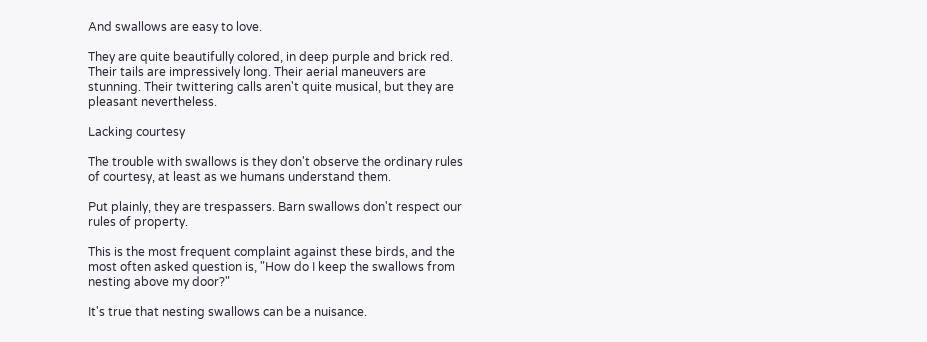And swallows are easy to love.

They are quite beautifully colored, in deep purple and brick red. Their tails are impressively long. Their aerial maneuvers are stunning. Their twittering calls aren't quite musical, but they are pleasant nevertheless.

Lacking courtesy

The trouble with swallows is they don't observe the ordinary rules of courtesy, at least as we humans understand them.

Put plainly, they are trespassers. Barn swallows don't respect our rules of property.

This is the most frequent complaint against these birds, and the most often asked question is, "How do I keep the swallows from nesting above my door?"

It's true that nesting swallows can be a nuisance.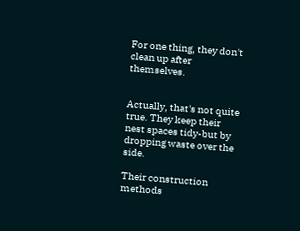For one thing, they don't clean up after themselves.


Actually, that's not quite true. They keep their nest spaces tidy-but by dropping waste over the side.

Their construction methods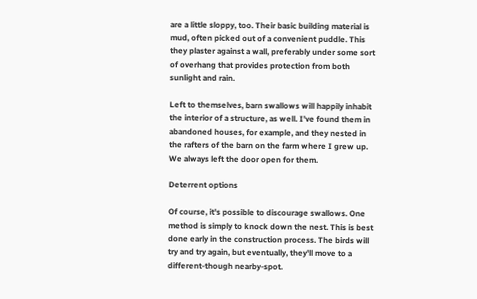are a little sloppy, too. Their basic building material is mud, often picked out of a convenient puddle. This they plaster against a wall, preferably under some sort of overhang that provides protection from both sunlight and rain.

Left to themselves, barn swallows will happily inhabit the interior of a structure, as well. I've found them in abandoned houses, for example, and they nested in the rafters of the barn on the farm where I grew up. We always left the door open for them.

Deterrent options

Of course, it's possible to discourage swallows. One method is simply to knock down the nest. This is best done early in the construction process. The birds will try and try again, but eventually, they'll move to a different-though nearby-spot.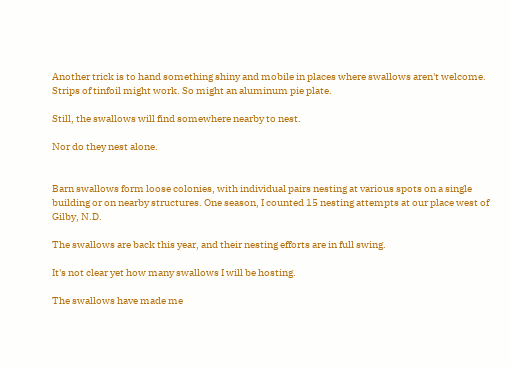Another trick is to hand something shiny and mobile in places where swallows aren't welcome. Strips of tinfoil might work. So might an aluminum pie plate.

Still, the swallows will find somewhere nearby to nest.

Nor do they nest alone.


Barn swallows form loose colonies, with individual pairs nesting at various spots on a single building or on nearby structures. One season, I counted 15 nesting attempts at our place west of Gilby, N.D.

The swallows are back this year, and their nesting efforts are in full swing.

It's not clear yet how many swallows I will be hosting.

The swallows have made me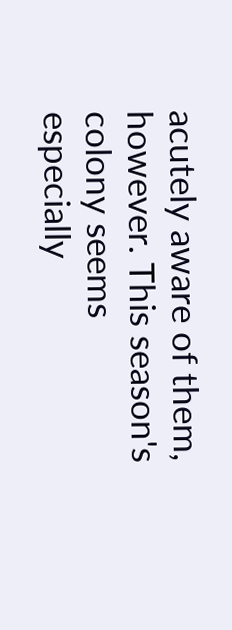acutely aware of them, however. This season's colony seems especially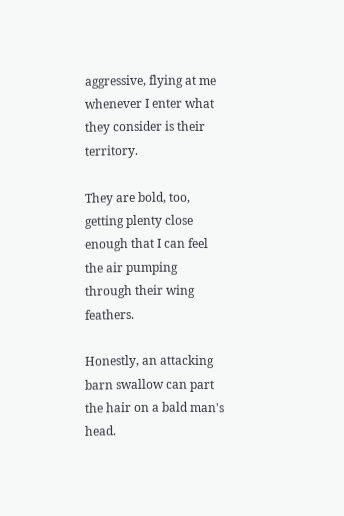aggressive, flying at me whenever I enter what they consider is their territory.

They are bold, too, getting plenty close enough that I can feel the air pumping through their wing feathers.

Honestly, an attacking barn swallow can part the hair on a bald man's head.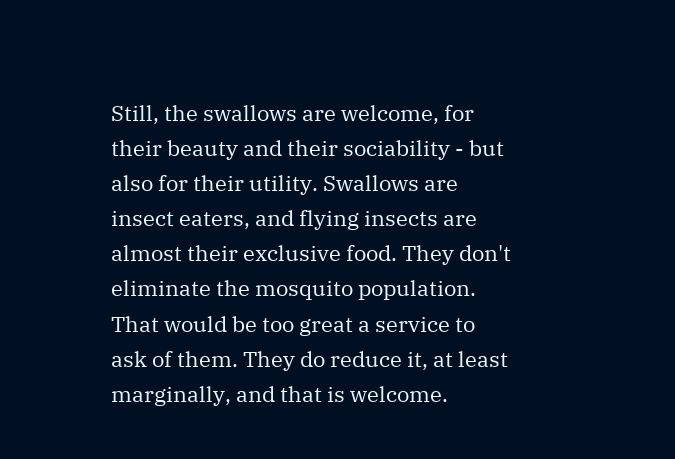Still, the swallows are welcome, for their beauty and their sociability - but also for their utility. Swallows are insect eaters, and flying insects are almost their exclusive food. They don't eliminate the mosquito population. That would be too great a service to ask of them. They do reduce it, at least marginally, and that is welcome.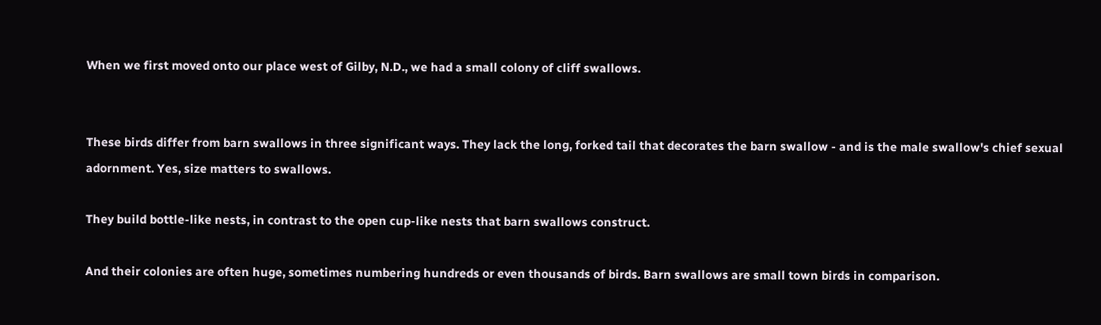When we first moved onto our place west of Gilby, N.D., we had a small colony of cliff swallows.


These birds differ from barn swallows in three significant ways. They lack the long, forked tail that decorates the barn swallow - and is the male swallow's chief sexual adornment. Yes, size matters to swallows.

They build bottle-like nests, in contrast to the open cup-like nests that barn swallows construct.

And their colonies are often huge, sometimes numbering hundreds or even thousands of birds. Barn swallows are small town birds in comparison.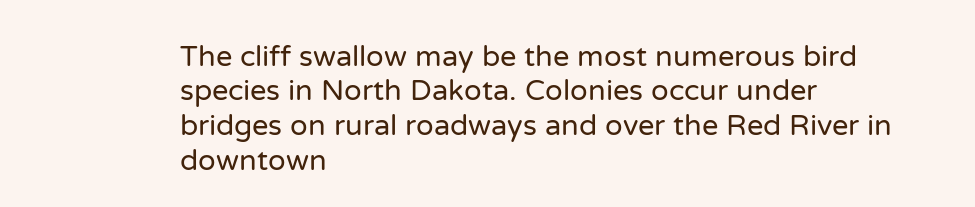The cliff swallow may be the most numerous bird species in North Dakota. Colonies occur under bridges on rural roadways and over the Red River in downtown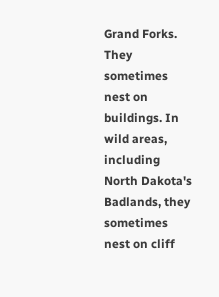Grand Forks. They sometimes nest on buildings. In wild areas, including North Dakota's Badlands, they sometimes nest on cliff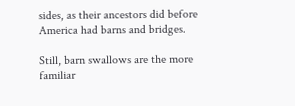sides, as their ancestors did before America had barns and bridges.

Still, barn swallows are the more familiar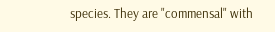species. They are "commensal" with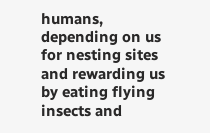humans, depending on us for nesting sites and rewarding us by eating flying insects and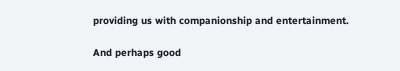providing us with companionship and entertainment.

And perhaps good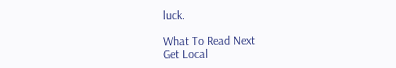luck.

What To Read Next
Get Local